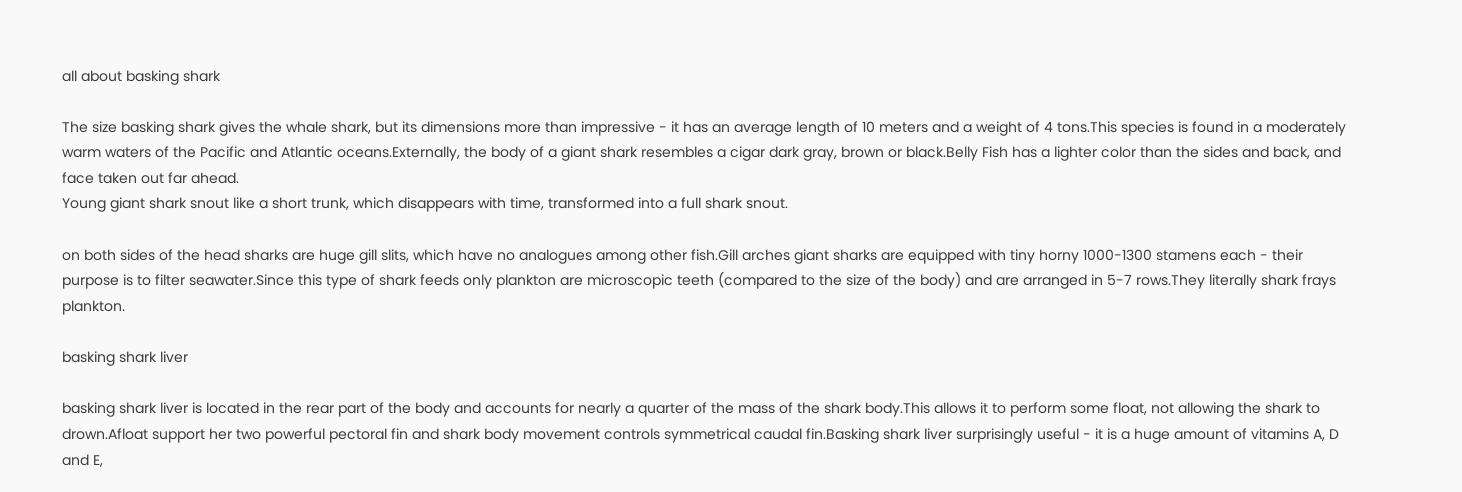all about basking shark

The size basking shark gives the whale shark, but its dimensions more than impressive - it has an average length of 10 meters and a weight of 4 tons.This species is found in a moderately warm waters of the Pacific and Atlantic oceans.Externally, the body of a giant shark resembles a cigar dark gray, brown or black.Belly Fish has a lighter color than the sides and back, and face taken out far ahead.
Young giant shark snout like a short trunk, which disappears with time, transformed into a full shark snout.

on both sides of the head sharks are huge gill slits, which have no analogues among other fish.Gill arches giant sharks are equipped with tiny horny 1000-1300 stamens each - their purpose is to filter seawater.Since this type of shark feeds only plankton are microscopic teeth (compared to the size of the body) and are arranged in 5-7 rows.They literally shark frays plankton.

basking shark liver

basking shark liver is located in the rear part of the body and accounts for nearly a quarter of the mass of the shark body.This allows it to perform some float, not allowing the shark to drown.Afloat support her two powerful pectoral fin and shark body movement controls symmetrical caudal fin.Basking shark liver surprisingly useful - it is a huge amount of vitamins A, D and E,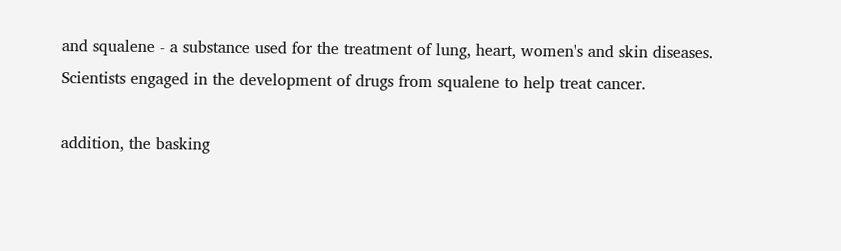and squalene - a substance used for the treatment of lung, heart, women's and skin diseases.
Scientists engaged in the development of drugs from squalene to help treat cancer.

addition, the basking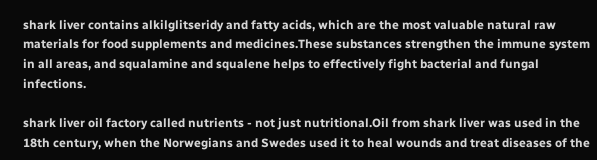shark liver contains alkilglitseridy and fatty acids, which are the most valuable natural raw materials for food supplements and medicines.These substances strengthen the immune system in all areas, and squalamine and squalene helps to effectively fight bacterial and fungal infections.

shark liver oil factory called nutrients - not just nutritional.Oil from shark liver was used in the 18th century, when the Norwegians and Swedes used it to heal wounds and treat diseases of the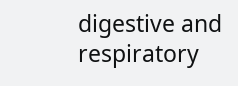digestive and respiratory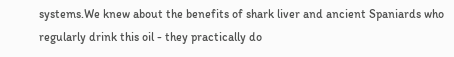systems.We knew about the benefits of shark liver and ancient Spaniards who regularly drink this oil - they practically do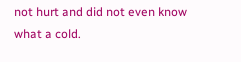not hurt and did not even know what a cold.